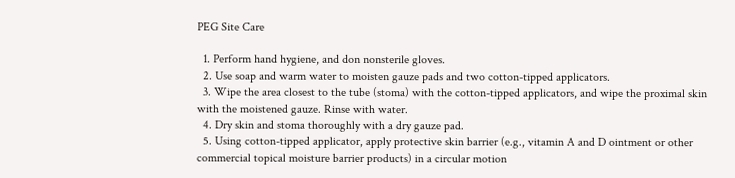PEG Site Care

  1. Perform hand hygiene, and don nonsterile gloves.
  2. Use soap and warm water to moisten gauze pads and two cotton-tipped applicators.
  3. Wipe the area closest to the tube (stoma) with the cotton-tipped applicators, and wipe the proximal skin with the moistened gauze. Rinse with water.
  4. Dry skin and stoma thoroughly with a dry gauze pad.
  5. Using cotton-tipped applicator, apply protective skin barrier (e.g., vitamin A and D ointment or other commercial topical moisture barrier products) in a circular motion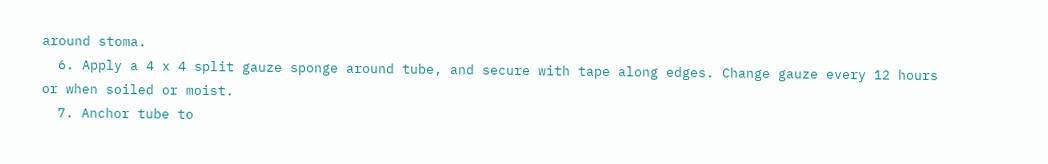around stoma.
  6. Apply a 4 x 4 split gauze sponge around tube, and secure with tape along edges. Change gauze every 12 hours or when soiled or moist.
  7. Anchor tube to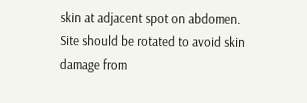skin at adjacent spot on abdomen. Site should be rotated to avoid skin damage from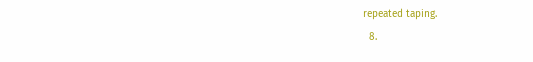repeated taping.
  8.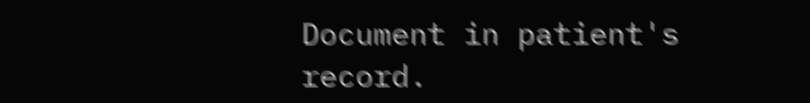Document in patient's record.